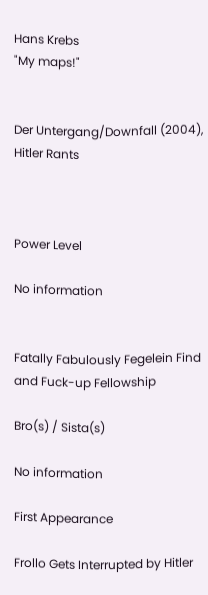Hans Krebs
"My maps!"


Der Untergang/Downfall (2004), Hitler Rants



Power Level

No information


Fatally Fabulously Fegelein Find and Fuck-up Fellowship

Bro(s) / Sista(s)

No information

First Appearance

Frollo Gets Interrupted by Hitler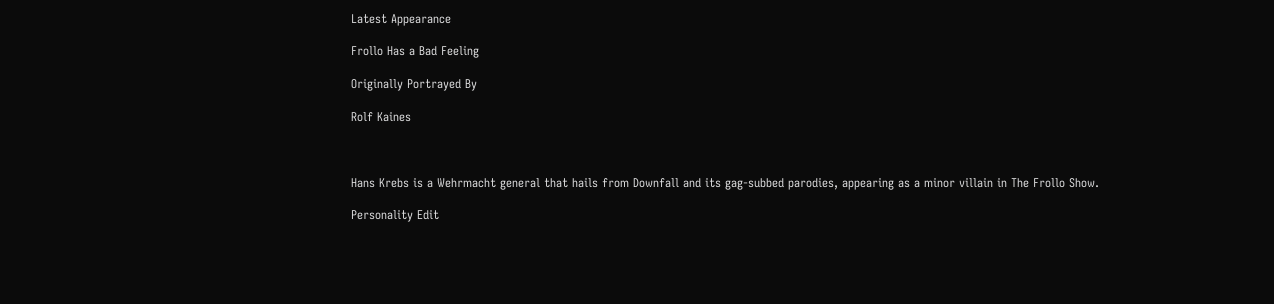Latest Appearance

Frollo Has a Bad Feeling

Originally Portrayed By

Rolf Kaines



Hans Krebs is a Wehrmacht general that hails from Downfall and its gag-subbed parodies, appearing as a minor villain in The Frollo Show.

Personality Edit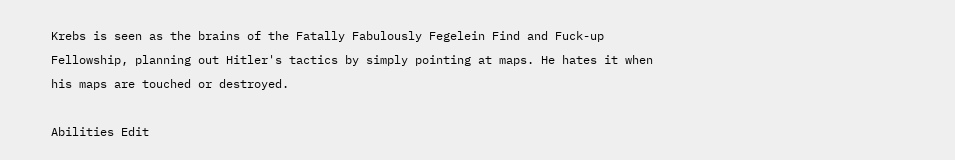Krebs is seen as the brains of the Fatally Fabulously Fegelein Find and Fuck-up Fellowship, planning out Hitler's tactics by simply pointing at maps. He hates it when his maps are touched or destroyed.

Abilities Edit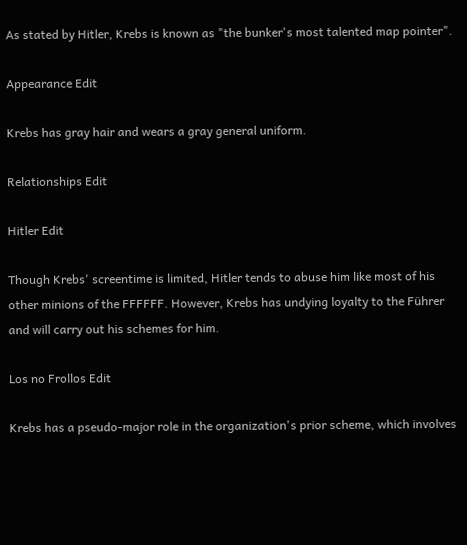As stated by Hitler, Krebs is known as "the bunker's most talented map pointer".

Appearance Edit

Krebs has gray hair and wears a gray general uniform.

Relationships Edit

Hitler Edit

Though Krebs' screentime is limited, Hitler tends to abuse him like most of his other minions of the FFFFFF. However, Krebs has undying loyalty to the Führer and will carry out his schemes for him.

Los no Frollos Edit

Krebs has a pseudo-major role in the organization's prior scheme, which involves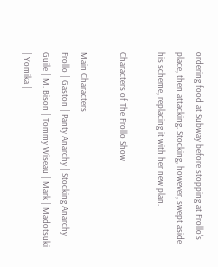ordering food at Subway before stopping at Frollo's place, then attacking. Stocking, however, swept aside his scheme, replacing it with her new plan.

Characters of The Frollo Show

Main Characters
Frollo | Gaston | Panty Anarchy | Stocking Anarchy
Guile | M. Bison | Tommy Wiseau | Mark | Madotsuki | Yomika |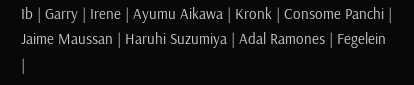Ib | Garry | Irene | Ayumu Aikawa | Kronk | Consome Panchi | Jaime Maussan | Haruhi Suzumiya | Adal Ramones | Fegelein |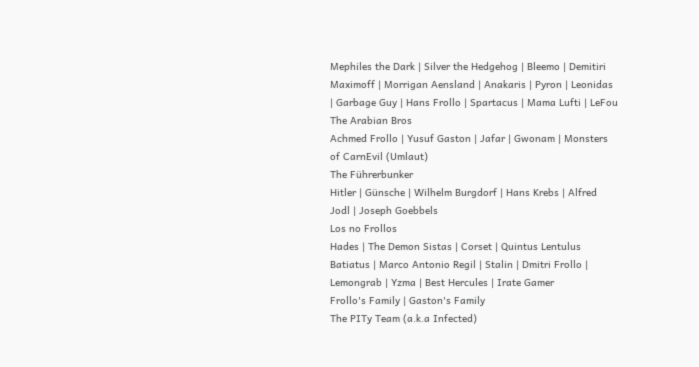Mephiles the Dark | Silver the Hedgehog | Bleemo | Demitiri Maximoff | Morrigan Aensland | Anakaris | Pyron | Leonidas | Garbage Guy | Hans Frollo | Spartacus | Mama Lufti | LeFou
The Arabian Bros
Achmed Frollo | Yusuf Gaston | Jafar | Gwonam | Monsters of CarnEvil (Umlaut)
The Führerbunker
Hitler | Günsche | Wilhelm Burgdorf | Hans Krebs | Alfred Jodl | Joseph Goebbels
Los no Frollos
Hades | The Demon Sistas | Corset | Quintus Lentulus Batiatus | Marco Antonio Regil | Stalin | Dmitri Frollo | Lemongrab | Yzma | Best Hercules | Irate Gamer
Frollo's Family | Gaston's Family
The PITy Team (a.k.a Infected)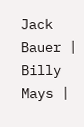Jack Bauer | Billy Mays |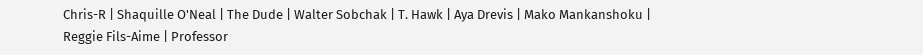Chris-R | Shaquille O'Neal | The Dude | Walter Sobchak | T. Hawk | Aya Drevis | Mako Mankanshoku | Reggie Fils-Aime | Professor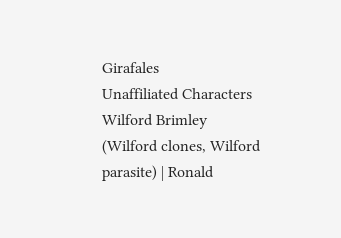Girafales
Unaffiliated Characters
Wilford Brimley (Wilford clones, Wilford parasite) | Ronald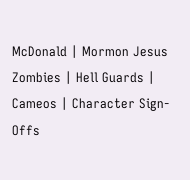McDonald | Mormon Jesus
Zombies | Hell Guards | Cameos | Character Sign-Offs